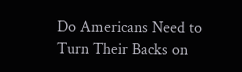Do Americans Need to Turn Their Backs on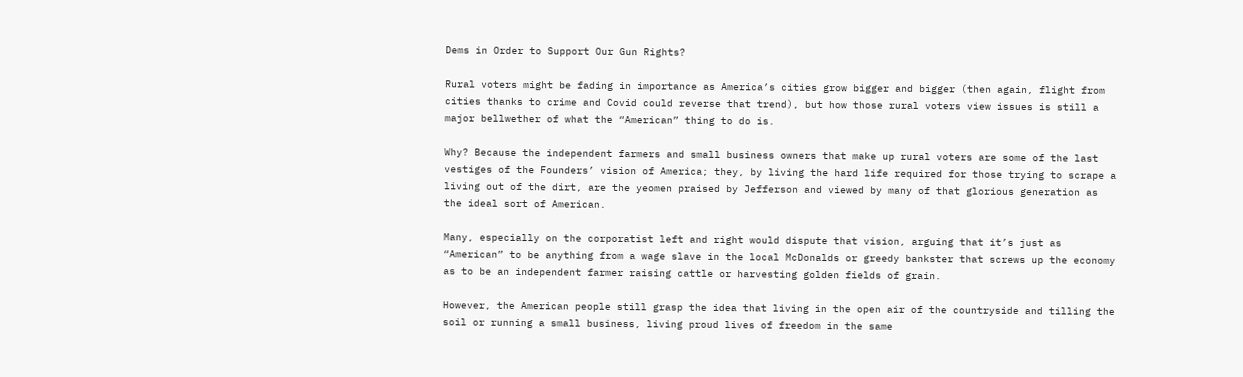Dems in Order to Support Our Gun Rights?

Rural voters might be fading in importance as America’s cities grow bigger and bigger (then again, flight from cities thanks to crime and Covid could reverse that trend), but how those rural voters view issues is still a major bellwether of what the “American” thing to do is.

Why? Because the independent farmers and small business owners that make up rural voters are some of the last vestiges of the Founders’ vision of America; they, by living the hard life required for those trying to scrape a living out of the dirt, are the yeomen praised by Jefferson and viewed by many of that glorious generation as the ideal sort of American.

Many, especially on the corporatist left and right would dispute that vision, arguing that it’s just as “American” to be anything from a wage slave in the local McDonalds or greedy bankster that screws up the economy as to be an independent farmer raising cattle or harvesting golden fields of grain.

However, the American people still grasp the idea that living in the open air of the countryside and tilling the soil or running a small business, living proud lives of freedom in the same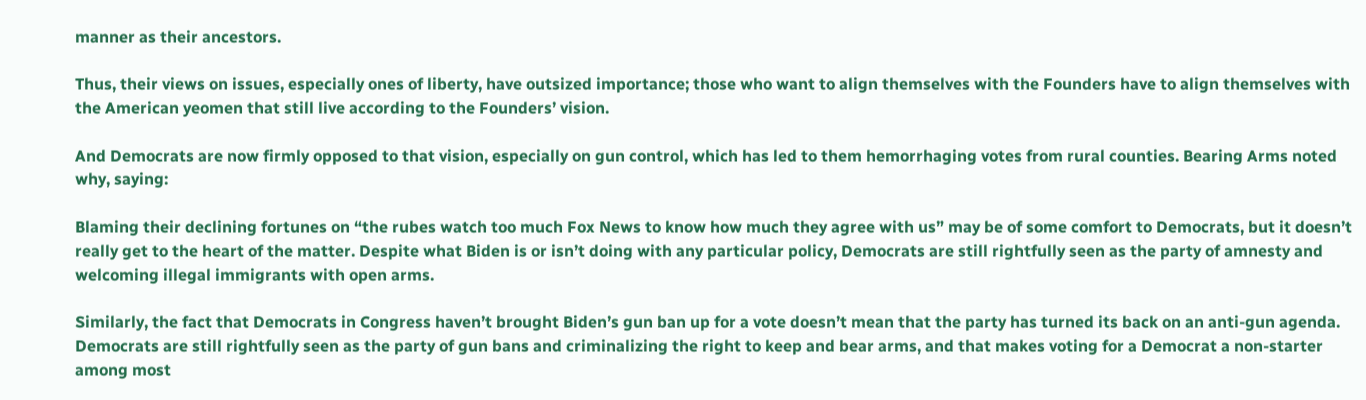manner as their ancestors.

Thus, their views on issues, especially ones of liberty, have outsized importance; those who want to align themselves with the Founders have to align themselves with the American yeomen that still live according to the Founders’ vision.

And Democrats are now firmly opposed to that vision, especially on gun control, which has led to them hemorrhaging votes from rural counties. Bearing Arms noted why, saying:

Blaming their declining fortunes on “the rubes watch too much Fox News to know how much they agree with us” may be of some comfort to Democrats, but it doesn’t really get to the heart of the matter. Despite what Biden is or isn’t doing with any particular policy, Democrats are still rightfully seen as the party of amnesty and welcoming illegal immigrants with open arms.

Similarly, the fact that Democrats in Congress haven’t brought Biden’s gun ban up for a vote doesn’t mean that the party has turned its back on an anti-gun agenda. Democrats are still rightfully seen as the party of gun bans and criminalizing the right to keep and bear arms, and that makes voting for a Democrat a non-starter among most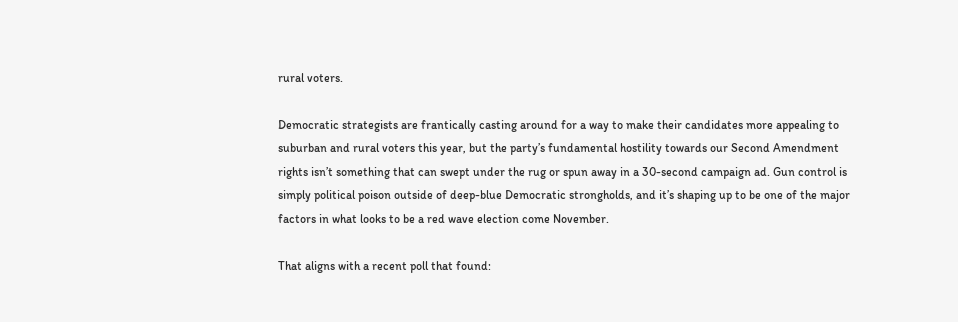rural voters.

Democratic strategists are frantically casting around for a way to make their candidates more appealing to suburban and rural voters this year, but the party’s fundamental hostility towards our Second Amendment rights isn’t something that can swept under the rug or spun away in a 30-second campaign ad. Gun control is simply political poison outside of deep-blue Democratic strongholds, and it’s shaping up to be one of the major factors in what looks to be a red wave election come November.

That aligns with a recent poll that found: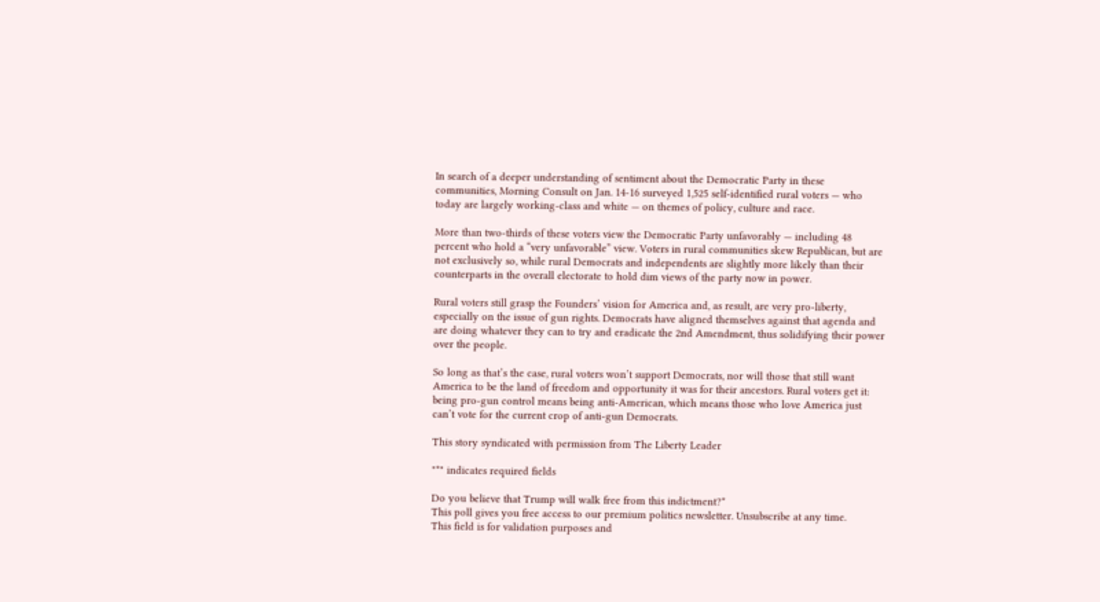In search of a deeper understanding of sentiment about the Democratic Party in these communities, Morning Consult on Jan. 14-16 surveyed 1,525 self-identified rural voters — who today are largely working-class and white — on themes of policy, culture and race.

More than two-thirds of these voters view the Democratic Party unfavorably — including 48 percent who hold a “very unfavorable” view. Voters in rural communities skew Republican, but are not exclusively so, while rural Democrats and independents are slightly more likely than their counterparts in the overall electorate to hold dim views of the party now in power.

Rural voters still grasp the Founders’ vision for America and, as result, are very pro-liberty, especially on the issue of gun rights. Democrats have aligned themselves against that agenda and are doing whatever they can to try and eradicate the 2nd Amendment, thus solidifying their power over the people.

So long as that’s the case, rural voters won’t support Democrats, nor will those that still want America to be the land of freedom and opportunity it was for their ancestors. Rural voters get it: being pro-gun control means being anti-American, which means those who love America just can’t vote for the current crop of anti-gun Democrats.

This story syndicated with permission from The Liberty Leader

"*" indicates required fields

Do you believe that Trump will walk free from this indictment?*
This poll gives you free access to our premium politics newsletter. Unsubscribe at any time.
This field is for validation purposes and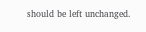should be left unchanged.